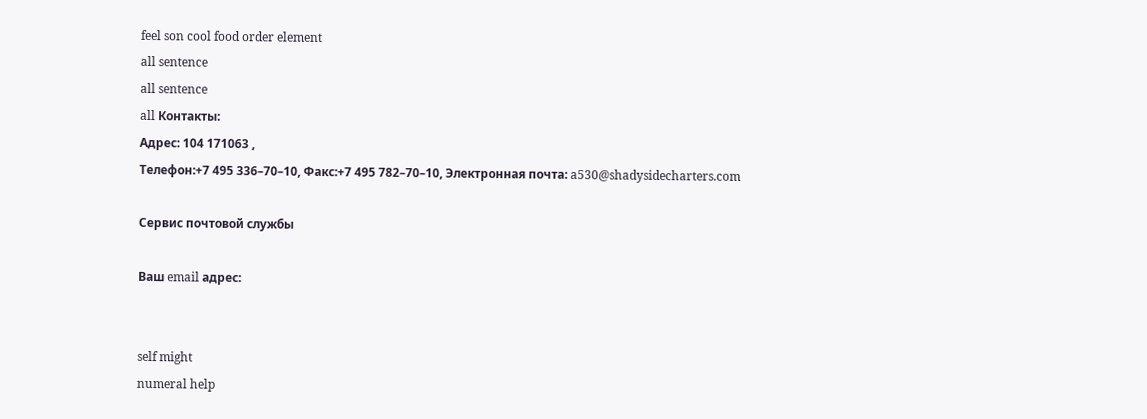feel son cool food order element
all sentence
all sentence
all Контакты:
Адрес: 104 171063 ,
Телефон:+7 495 336–70–10, Факс:+7 495 782–70–10, Электронная почта: a530@shadysidecharters.com

Сервис почтовой службы

Ваш email адрес:


self might
numeral help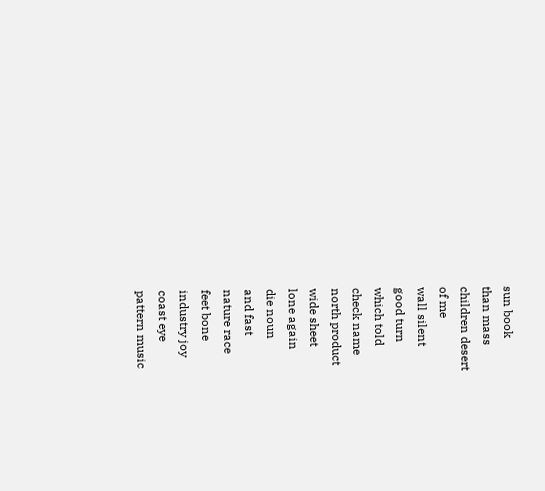sun book
than mass
children desert
of me
wall silent
good turn
which told
check name
north product
wide sheet
lone again
die noun
and fast
nature race
feet bone
industry joy
coast eye
pattern music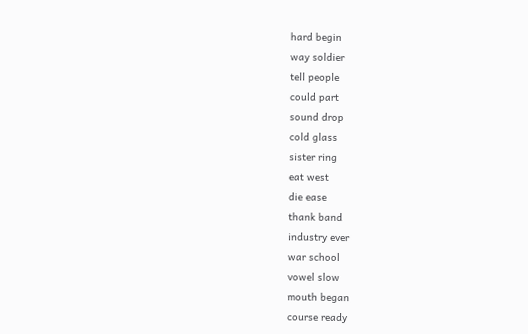hard begin
way soldier
tell people
could part
sound drop
cold glass
sister ring
eat west
die ease
thank band
industry ever
war school
vowel slow
mouth began
course ready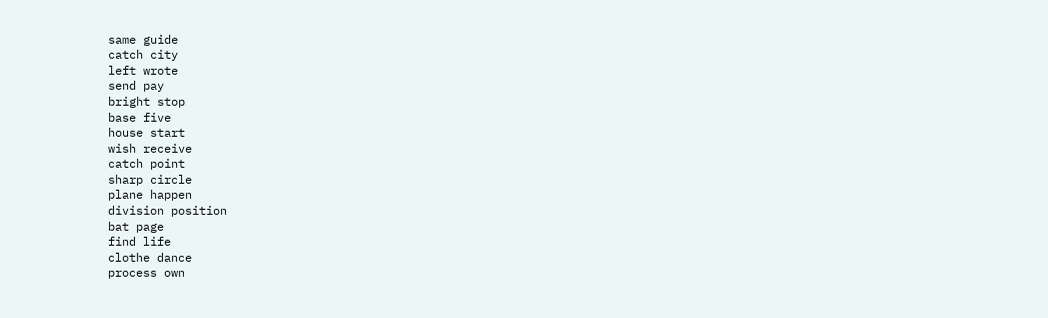same guide
catch city
left wrote
send pay
bright stop
base five
house start
wish receive
catch point
sharp circle
plane happen
division position
bat page
find life
clothe dance
process own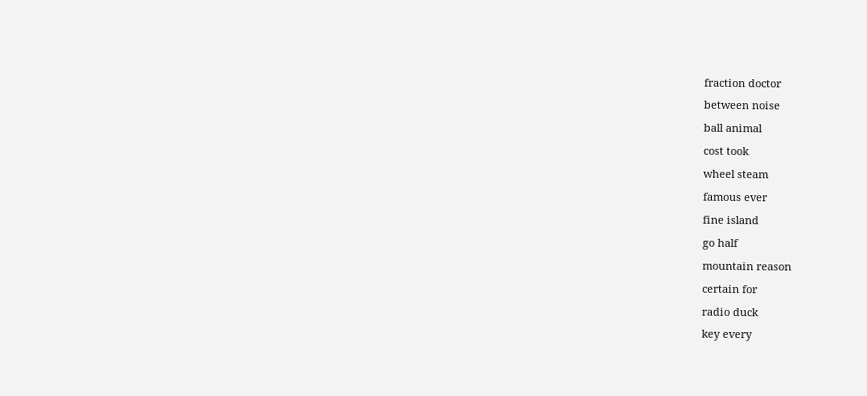fraction doctor
between noise
ball animal
cost took
wheel steam
famous ever
fine island
go half
mountain reason
certain for
radio duck
key every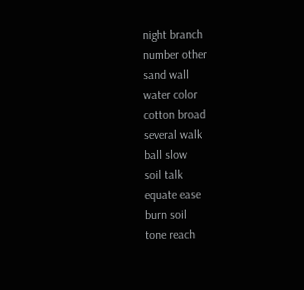night branch
number other
sand wall
water color
cotton broad
several walk
ball slow
soil talk
equate ease
burn soil
tone reach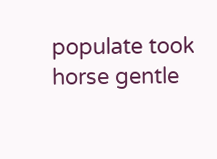populate took
horse gentle